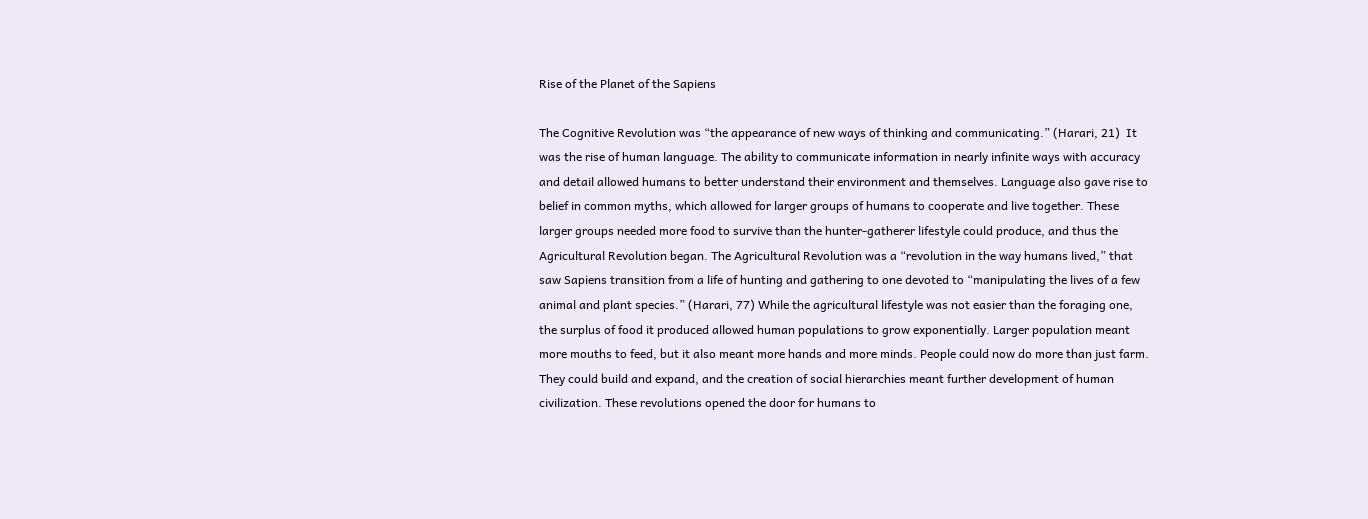Rise of the Planet of the Sapiens

The Cognitive Revolution was “the appearance of new ways of thinking and communicating.” (Harari, 21)  It was the rise of human language. The ability to communicate information in nearly infinite ways with accuracy and detail allowed humans to better understand their environment and themselves. Language also gave rise to belief in common myths, which allowed for larger groups of humans to cooperate and live together. These larger groups needed more food to survive than the hunter-gatherer lifestyle could produce, and thus the Agricultural Revolution began. The Agricultural Revolution was a “revolution in the way humans lived,” that saw Sapiens transition from a life of hunting and gathering to one devoted to “manipulating the lives of a few animal and plant species.” (Harari, 77) While the agricultural lifestyle was not easier than the foraging one, the surplus of food it produced allowed human populations to grow exponentially. Larger population meant more mouths to feed, but it also meant more hands and more minds. People could now do more than just farm. They could build and expand, and the creation of social hierarchies meant further development of human civilization. These revolutions opened the door for humans to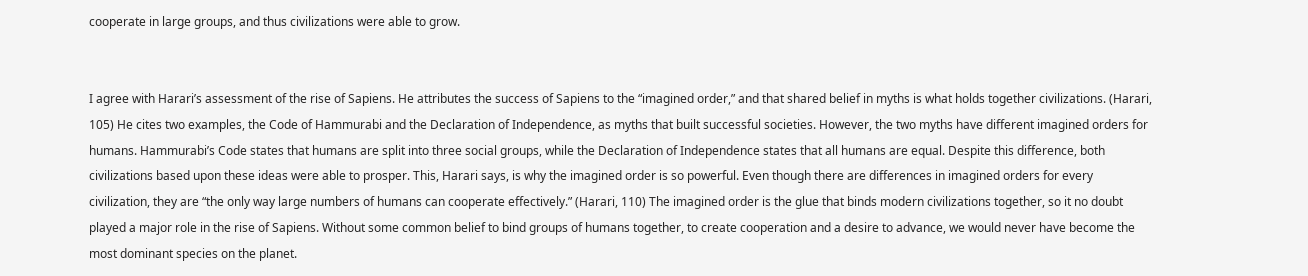cooperate in large groups, and thus civilizations were able to grow.


I agree with Harari’s assessment of the rise of Sapiens. He attributes the success of Sapiens to the “imagined order,” and that shared belief in myths is what holds together civilizations. (Harari, 105) He cites two examples, the Code of Hammurabi and the Declaration of Independence, as myths that built successful societies. However, the two myths have different imagined orders for humans. Hammurabi’s Code states that humans are split into three social groups, while the Declaration of Independence states that all humans are equal. Despite this difference, both civilizations based upon these ideas were able to prosper. This, Harari says, is why the imagined order is so powerful. Even though there are differences in imagined orders for every civilization, they are “the only way large numbers of humans can cooperate effectively.” (Harari, 110) The imagined order is the glue that binds modern civilizations together, so it no doubt played a major role in the rise of Sapiens. Without some common belief to bind groups of humans together, to create cooperation and a desire to advance, we would never have become the most dominant species on the planet.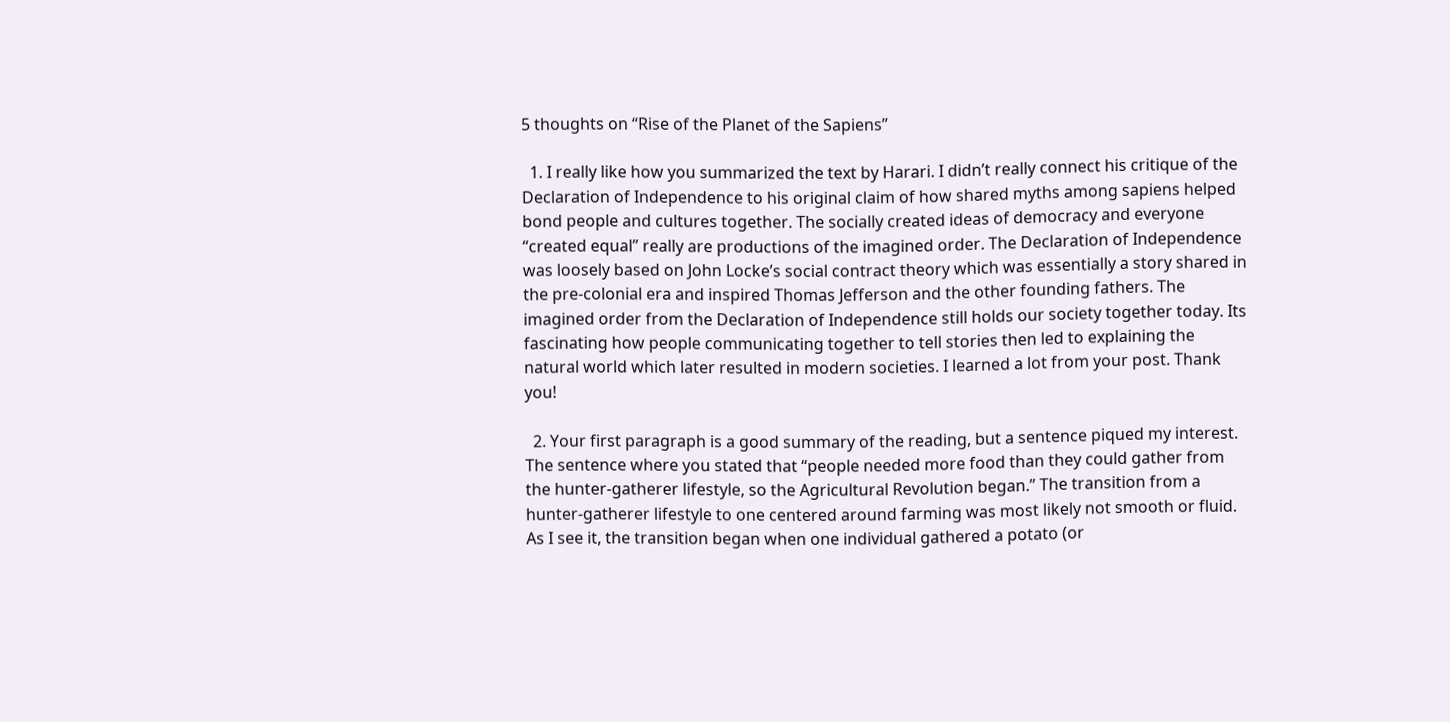5 thoughts on “Rise of the Planet of the Sapiens”

  1. I really like how you summarized the text by Harari. I didn’t really connect his critique of the Declaration of Independence to his original claim of how shared myths among sapiens helped bond people and cultures together. The socially created ideas of democracy and everyone “created equal” really are productions of the imagined order. The Declaration of Independence was loosely based on John Locke’s social contract theory which was essentially a story shared in the pre-colonial era and inspired Thomas Jefferson and the other founding fathers. The imagined order from the Declaration of Independence still holds our society together today. Its fascinating how people communicating together to tell stories then led to explaining the natural world which later resulted in modern societies. I learned a lot from your post. Thank you!

  2. Your first paragraph is a good summary of the reading, but a sentence piqued my interest. The sentence where you stated that “people needed more food than they could gather from the hunter-gatherer lifestyle, so the Agricultural Revolution began.” The transition from a hunter-gatherer lifestyle to one centered around farming was most likely not smooth or fluid. As I see it, the transition began when one individual gathered a potato (or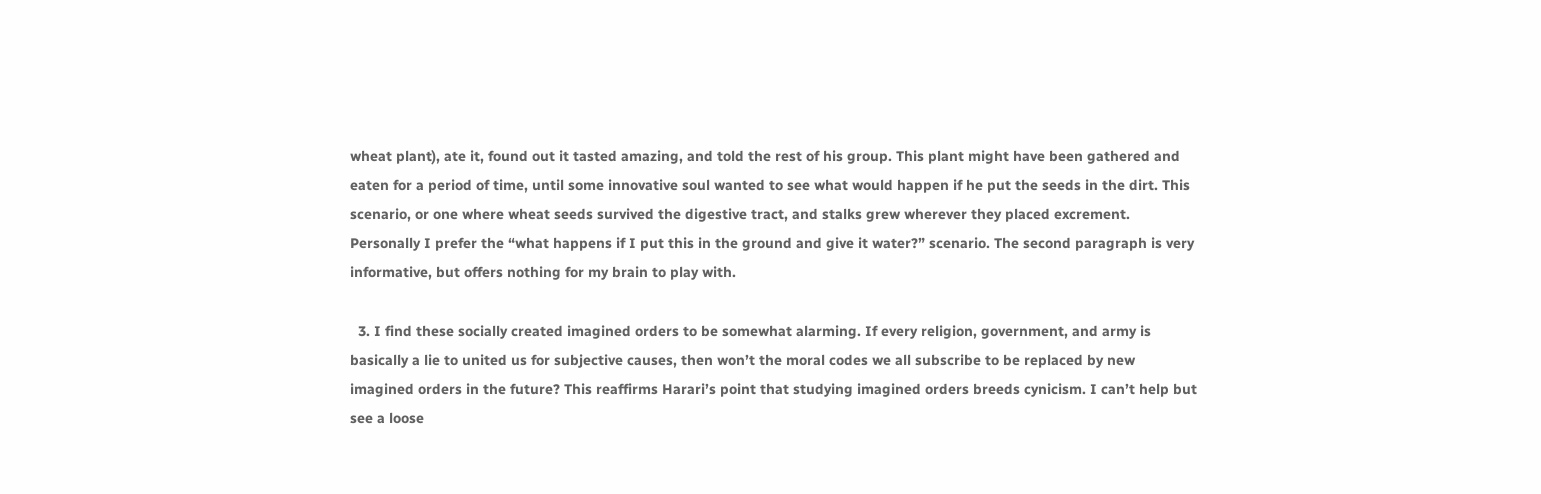wheat plant), ate it, found out it tasted amazing, and told the rest of his group. This plant might have been gathered and eaten for a period of time, until some innovative soul wanted to see what would happen if he put the seeds in the dirt. This scenario, or one where wheat seeds survived the digestive tract, and stalks grew wherever they placed excrement. Personally I prefer the “what happens if I put this in the ground and give it water?” scenario. The second paragraph is very informative, but offers nothing for my brain to play with.

  3. I find these socially created imagined orders to be somewhat alarming. If every religion, government, and army is basically a lie to united us for subjective causes, then won’t the moral codes we all subscribe to be replaced by new imagined orders in the future? This reaffirms Harari’s point that studying imagined orders breeds cynicism. I can’t help but see a loose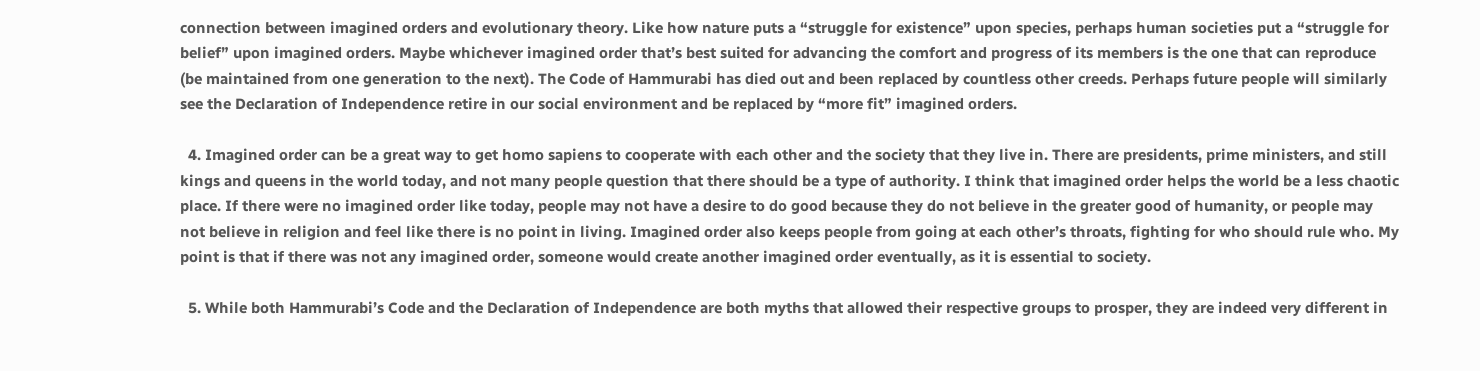connection between imagined orders and evolutionary theory. Like how nature puts a “struggle for existence” upon species, perhaps human societies put a “struggle for belief” upon imagined orders. Maybe whichever imagined order that’s best suited for advancing the comfort and progress of its members is the one that can reproduce (be maintained from one generation to the next). The Code of Hammurabi has died out and been replaced by countless other creeds. Perhaps future people will similarly see the Declaration of Independence retire in our social environment and be replaced by “more fit” imagined orders.

  4. Imagined order can be a great way to get homo sapiens to cooperate with each other and the society that they live in. There are presidents, prime ministers, and still kings and queens in the world today, and not many people question that there should be a type of authority. I think that imagined order helps the world be a less chaotic place. If there were no imagined order like today, people may not have a desire to do good because they do not believe in the greater good of humanity, or people may not believe in religion and feel like there is no point in living. Imagined order also keeps people from going at each other’s throats, fighting for who should rule who. My point is that if there was not any imagined order, someone would create another imagined order eventually, as it is essential to society.

  5. While both Hammurabi’s Code and the Declaration of Independence are both myths that allowed their respective groups to prosper, they are indeed very different in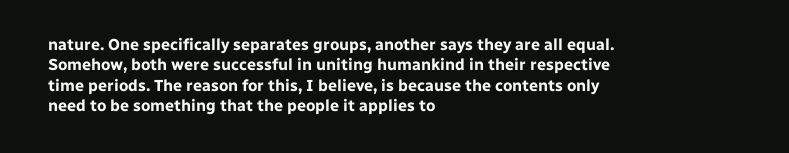nature. One specifically separates groups, another says they are all equal. Somehow, both were successful in uniting humankind in their respective time periods. The reason for this, I believe, is because the contents only need to be something that the people it applies to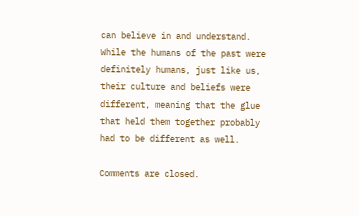can believe in and understand. While the humans of the past were definitely humans, just like us, their culture and beliefs were different, meaning that the glue that held them together probably had to be different as well.

Comments are closed.